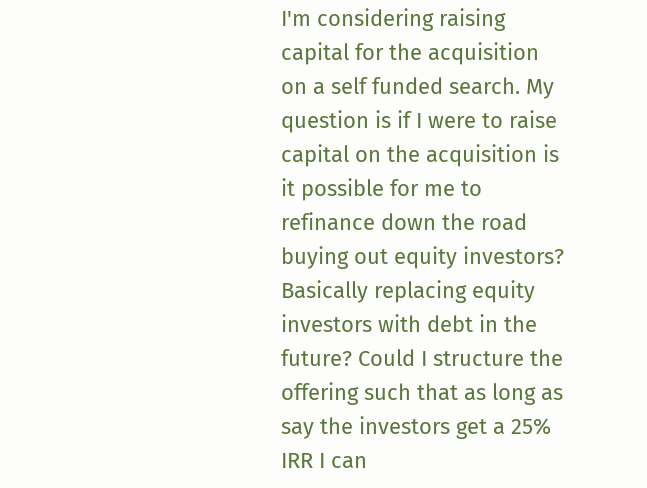I'm considering raising capital for the acquisition on a self funded search. My question is if I were to raise capital on the acquisition is it possible for me to refinance down the road buying out equity investors? Basically replacing equity investors with debt in the future? Could I structure the offering such that as long as say the investors get a 25% IRR I can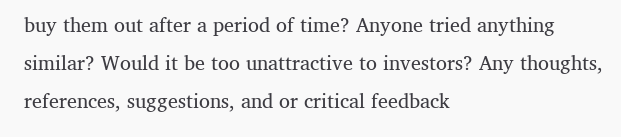buy them out after a period of time? Anyone tried anything similar? Would it be too unattractive to investors? Any thoughts, references, suggestions, and or critical feedback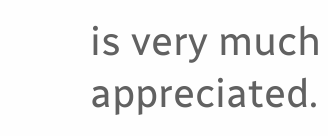is very much appreciated.